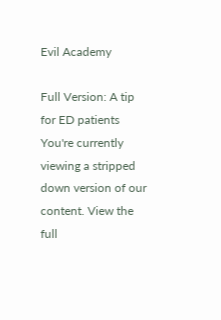Evil Academy

Full Version: A tip for ED patients
You're currently viewing a stripped down version of our content. View the full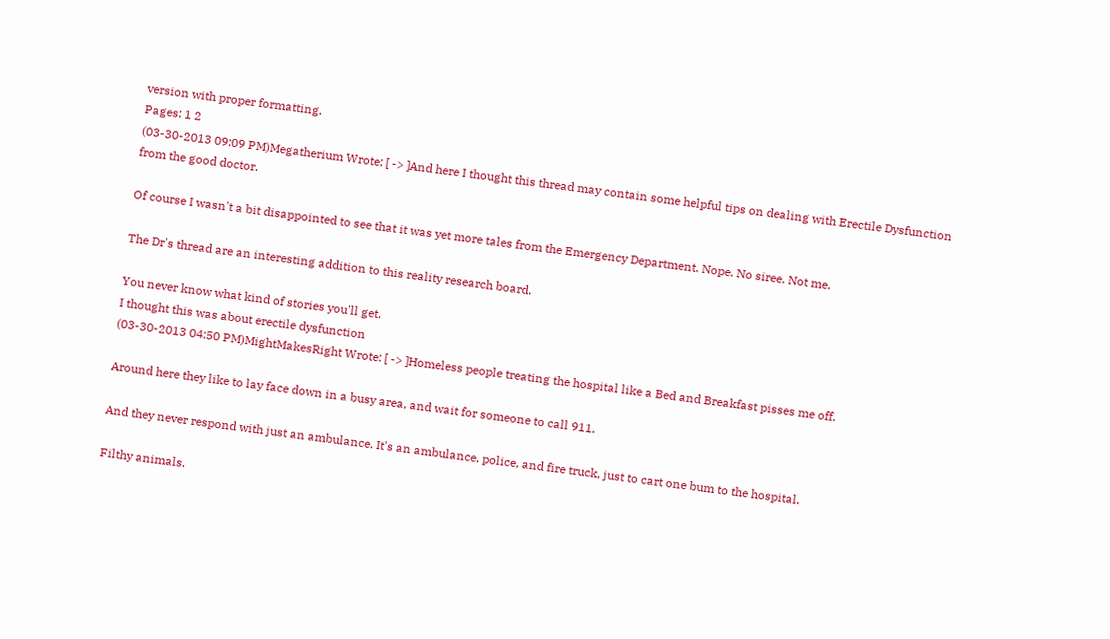version with proper formatting.
Pages: 1 2
(03-30-2013 09:09 PM)Megatherium Wrote: [ -> ]And here I thought this thread may contain some helpful tips on dealing with Erectile Dysfunction from the good doctor.

Of course I wasn't a bit disappointed to see that it was yet more tales from the Emergency Department. Nope. No siree. Not me.

The Dr's thread are an interesting addition to this reality research board.

You never know what kind of stories you'll get.
I thought this was about erectile dysfunction
(03-30-2013 04:50 PM)MightMakesRight Wrote: [ -> ]Homeless people treating the hospital like a Bed and Breakfast pisses me off.

Around here they like to lay face down in a busy area, and wait for someone to call 911.

And they never respond with just an ambulance. It's an ambulance, police, and fire truck, just to cart one bum to the hospital.

Filthy animals.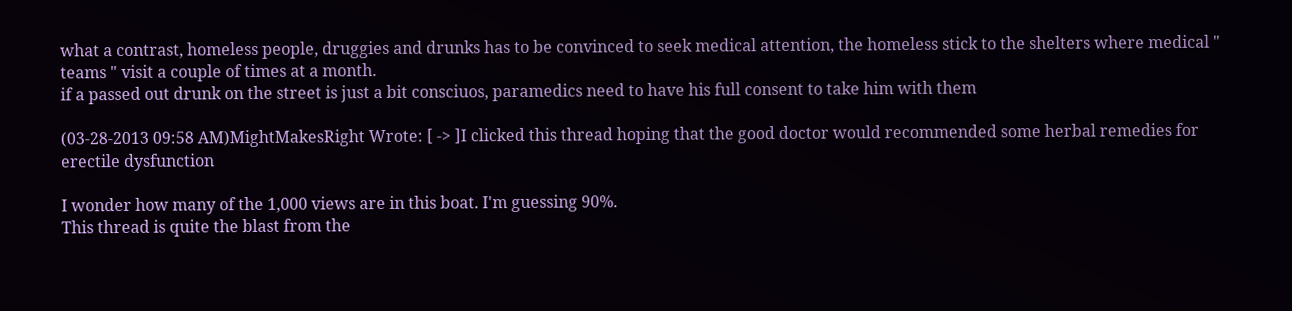what a contrast, homeless people, druggies and drunks has to be convinced to seek medical attention, the homeless stick to the shelters where medical " teams " visit a couple of times at a month.
if a passed out drunk on the street is just a bit consciuos, paramedics need to have his full consent to take him with them

(03-28-2013 09:58 AM)MightMakesRight Wrote: [ -> ]I clicked this thread hoping that the good doctor would recommended some herbal remedies for erectile dysfunction

I wonder how many of the 1,000 views are in this boat. I'm guessing 90%.
This thread is quite the blast from the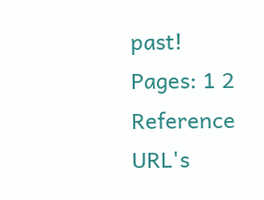past!
Pages: 1 2
Reference URL's